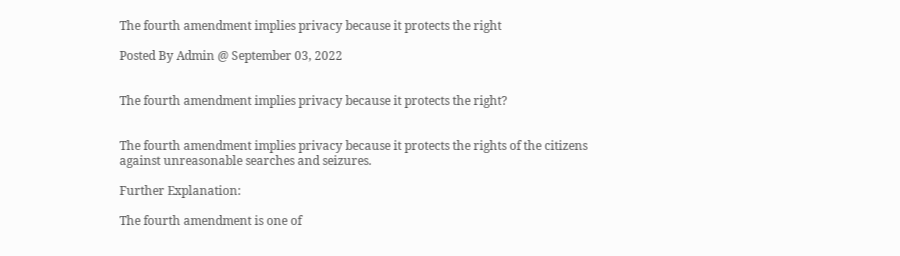The fourth amendment implies privacy because it protects the right

Posted By Admin @ September 03, 2022


The fourth amendment implies privacy because it protects the right?


The fourth amendment implies privacy because it protects the rights of the citizens against unreasonable searches and seizures.

Further Explanation:

The fourth amendment is one of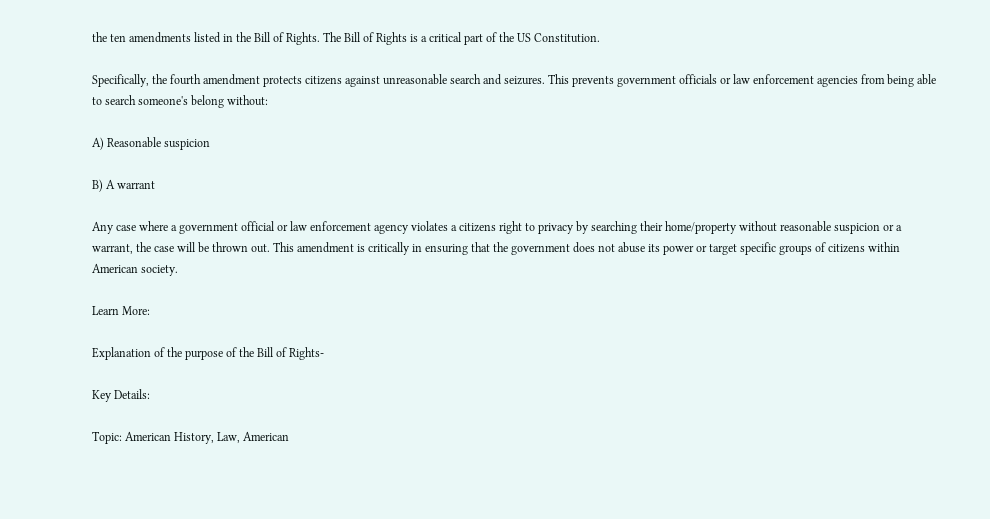the ten amendments listed in the Bill of Rights. The Bill of Rights is a critical part of the US Constitution.

Specifically, the fourth amendment protects citizens against unreasonable search and seizures. This prevents government officials or law enforcement agencies from being able to search someone's belong without:

A) Reasonable suspicion

B) A warrant

Any case where a government official or law enforcement agency violates a citizens right to privacy by searching their home/property without reasonable suspicion or a warrant, the case will be thrown out. This amendment is critically in ensuring that the government does not abuse its power or target specific groups of citizens within American society.

Learn More:

Explanation of the purpose of the Bill of Rights-

Key Details:

Topic: American History, Law, American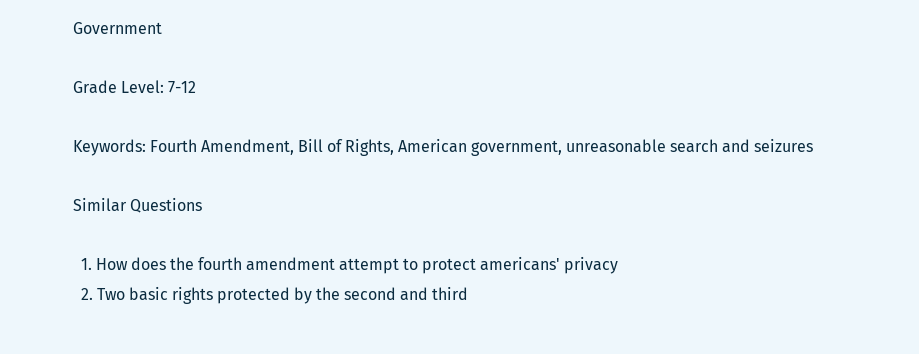Government

Grade Level: 7-12

Keywords: Fourth Amendment, Bill of Rights, American government, unreasonable search and seizures

Similar Questions

  1. How does the fourth amendment attempt to protect americans' privacy
  2. Two basic rights protected by the second and third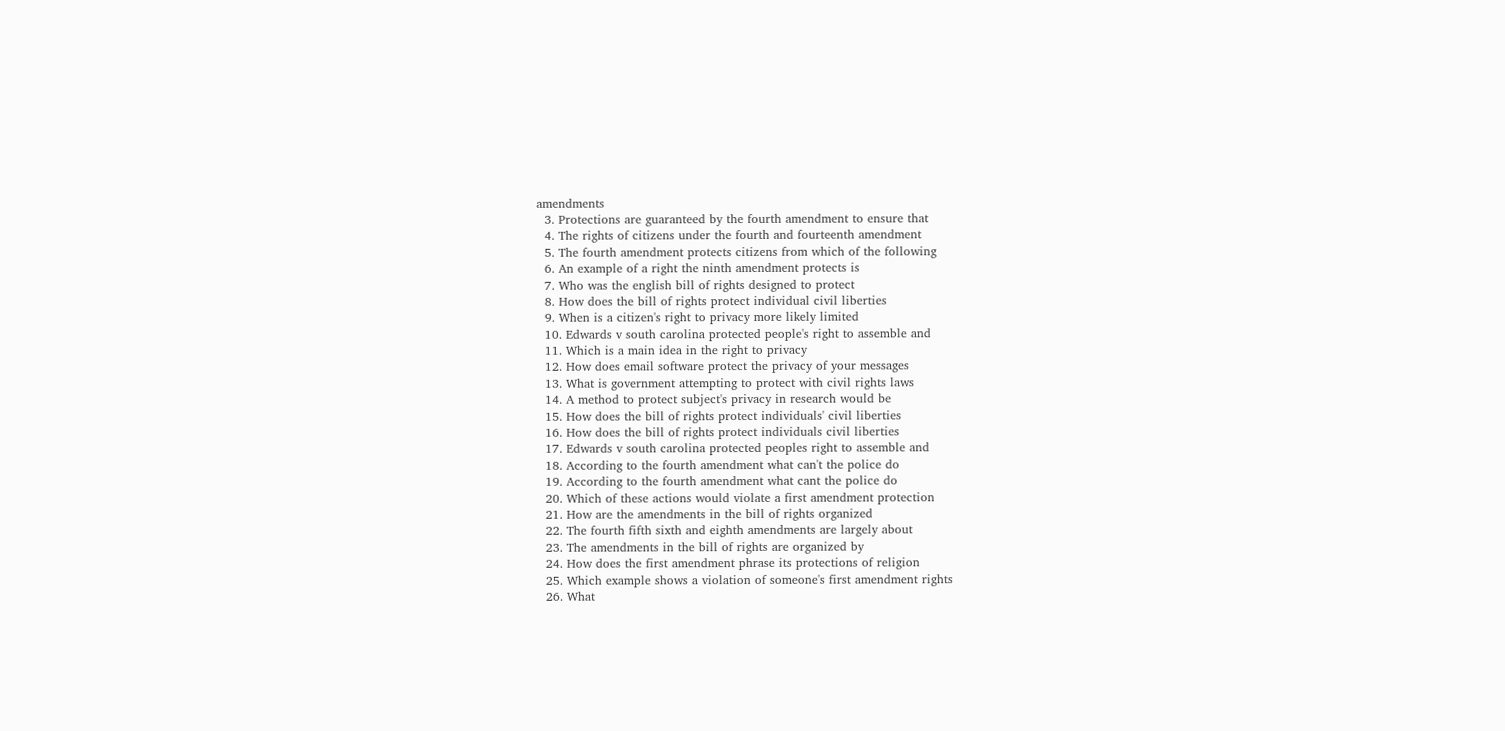amendments
  3. Protections are guaranteed by the fourth amendment to ensure that
  4. The rights of citizens under the fourth and fourteenth amendment
  5. The fourth amendment protects citizens from which of the following
  6. An example of a right the ninth amendment protects is
  7. Who was the english bill of rights designed to protect
  8. How does the bill of rights protect individual civil liberties
  9. When is a citizen's right to privacy more likely limited
  10. Edwards v south carolina protected people's right to assemble and
  11. Which is a main idea in the right to privacy
  12. How does email software protect the privacy of your messages
  13. What is government attempting to protect with civil rights laws
  14. A method to protect subject's privacy in research would be
  15. How does the bill of rights protect individuals' civil liberties
  16. How does the bill of rights protect individuals civil liberties
  17. Edwards v south carolina protected peoples right to assemble and
  18. According to the fourth amendment what can't the police do
  19. According to the fourth amendment what cant the police do
  20. Which of these actions would violate a first amendment protection
  21. How are the amendments in the bill of rights organized
  22. The fourth fifth sixth and eighth amendments are largely about
  23. The amendments in the bill of rights are organized by
  24. How does the first amendment phrase its protections of religion
  25. Which example shows a violation of someone's first amendment rights
  26. What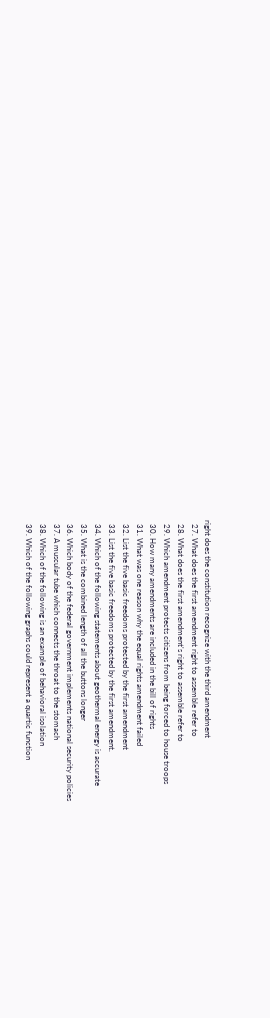right does the constitution recognize with the third amendment
  27. What does the first amendment right to assemble refer to
  28. What does the first amendment's right to assemble refer to
  29. Which amendment protects citizens from being forced to house troops
  30. How many amendments are included in the bill of rights
  31. What was one reason why the equal rights amendment failed
  32. List the five basic freedoms protected by the first amendment
  33. List the five basic freedoms protected by the first amendment.
  34. Which of the following statements about geothermal energy is accurate
  35. What is the combined length of all the buttons longer
  36. Which body of the federal government implements national security policies
  37. A muscular tube which connects the throat to the stomach
  38. Which of the following is an example of behavioral isolation
  39. Which of the following graphs could represent a quartic function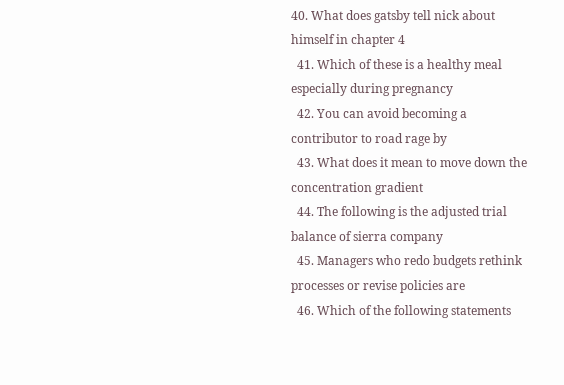40. What does gatsby tell nick about himself in chapter 4
  41. Which of these is a healthy meal especially during pregnancy
  42. You can avoid becoming a contributor to road rage by
  43. What does it mean to move down the concentration gradient
  44. The following is the adjusted trial balance of sierra company
  45. Managers who redo budgets rethink processes or revise policies are
  46. Which of the following statements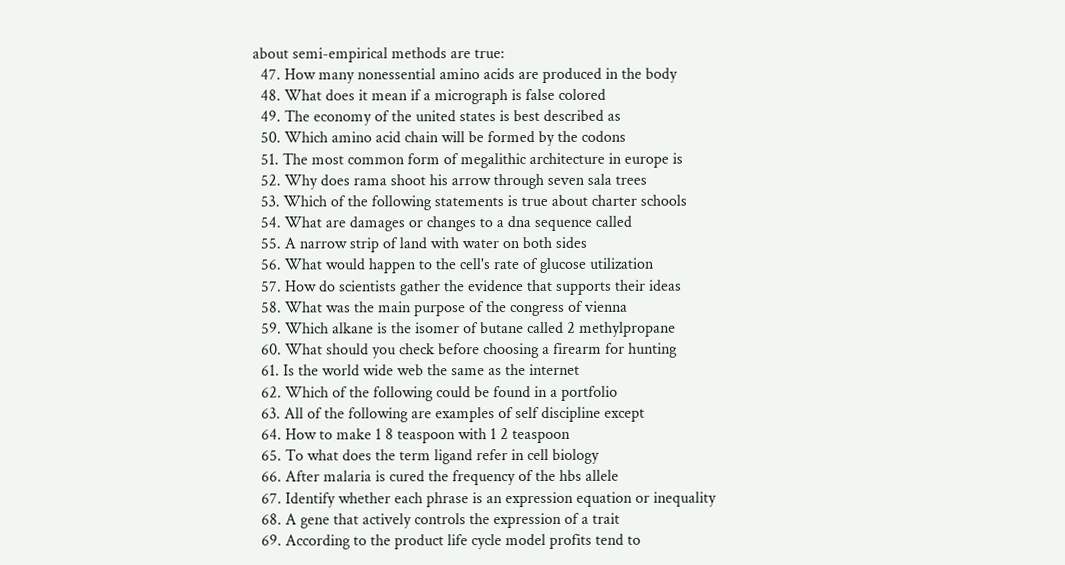about semi-empirical methods are true:
  47. How many nonessential amino acids are produced in the body
  48. What does it mean if a micrograph is false colored
  49. The economy of the united states is best described as
  50. Which amino acid chain will be formed by the codons
  51. The most common form of megalithic architecture in europe is
  52. Why does rama shoot his arrow through seven sala trees
  53. Which of the following statements is true about charter schools
  54. What are damages or changes to a dna sequence called
  55. A narrow strip of land with water on both sides
  56. What would happen to the cell's rate of glucose utilization
  57. How do scientists gather the evidence that supports their ideas
  58. What was the main purpose of the congress of vienna
  59. Which alkane is the isomer of butane called 2 methylpropane
  60. What should you check before choosing a firearm for hunting
  61. Is the world wide web the same as the internet
  62. Which of the following could be found in a portfolio
  63. All of the following are examples of self discipline except
  64. How to make 1 8 teaspoon with 1 2 teaspoon
  65. To what does the term ligand refer in cell biology
  66. After malaria is cured the frequency of the hbs allele
  67. Identify whether each phrase is an expression equation or inequality
  68. A gene that actively controls the expression of a trait
  69. According to the product life cycle model profits tend to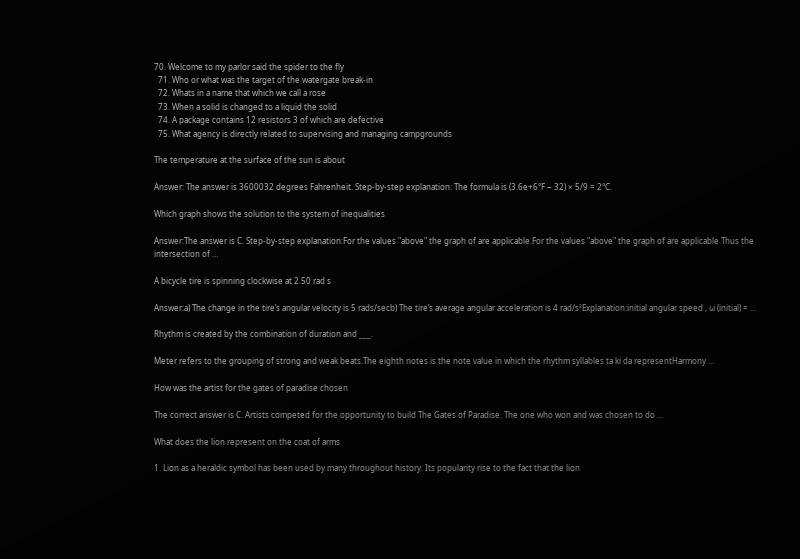70. Welcome to my parlor said the spider to the fly
  71. Who or what was the target of the watergate break-in
  72. Whats in a name that which we call a rose
  73. When a solid is changed to a liquid the solid
  74. A package contains 12 resistors 3 of which are defective
  75. What agency is directly related to supervising and managing campgrounds

The temperature at the surface of the sun is about

Answer: The answer is 3600032 degrees Fahrenheit. Step-by-step explanation: The formula is (3.6e+6°F − 32) × 5/9 = 2°C.

Which graph shows the solution to the system of inequalities

Answer:The answer is C. Step-by-step explanation:For the values "above" the graph of are applicable.For the values "above" the graph of are applicable.Thus the intersection of …

A bicycle tire is spinning clockwise at 2.50 rad s

Answer:a) The change in the tire’s angular velocity is 5 rads/secb) The tire’s average angular acceleration is 4 rad/s²Explanation:initial angular speed , ω (initial) = …

Rhythm is created by the combination of duration and ___.

Meter refers to the grouping of strong and weak beats.The eighth notes is the note value in which the rhythm syllables ta ki da representHarmony …

How was the artist for the gates of paradise chosen

The correct answer is C. Artists competed for the opportunity to build The Gates of Paradise. The one who won and was chosen to do …

What does the lion represent on the coat of arms

1. Lion as a heraldic symbol has been used by many throughout history. Its popularity rise to the fact that the lion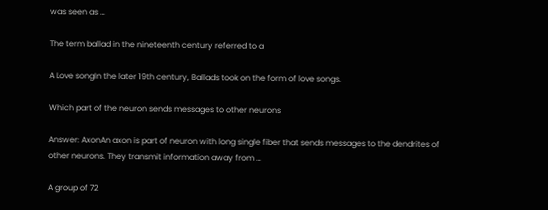was seen as …

The term ballad in the nineteenth century referred to a

A Love songIn the later 19th century, Ballads took on the form of love songs.

Which part of the neuron sends messages to other neurons

Answer: AxonAn axon is part of neuron with long single fiber that sends messages to the dendrites of other neurons. They transmit information away from …

A group of 72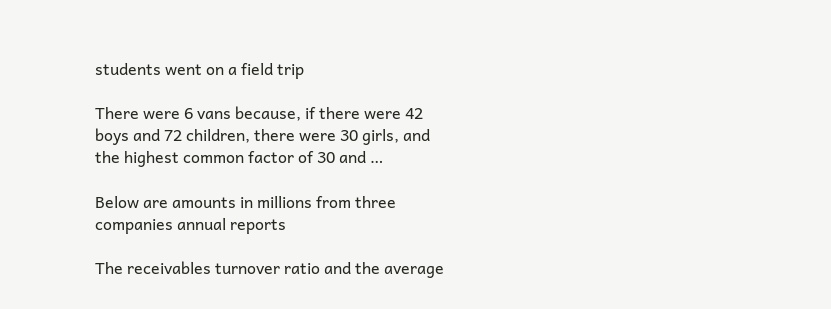students went on a field trip

There were 6 vans because, if there were 42 boys and 72 children, there were 30 girls, and the highest common factor of 30 and …

Below are amounts in millions from three companies annual reports

The receivables turnover ratio and the average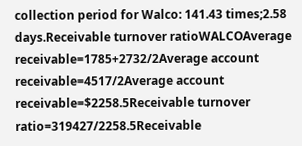collection period for Walco: 141.43 times;2.58 days.Receivable turnover ratioWALCOAverage receivable=1785+2732/2Average account receivable=4517/2Average account receivable=$2258.5Receivable turnover ratio=319427/2258.5Receivable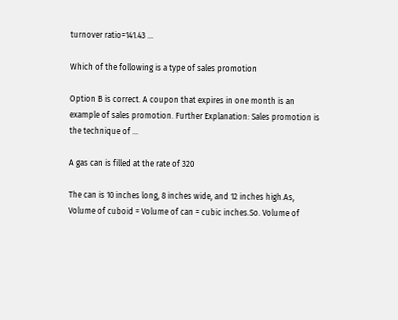turnover ratio=141.43 …

Which of the following is a type of sales promotion

Option B is correct. A coupon that expires in one month is an example of sales promotion. Further Explanation: Sales promotion is the technique of …

A gas can is filled at the rate of 320

The can is 10 inches long, 8 inches wide, and 12 inches high.As, Volume of cuboid = Volume of can = cubic inches.So. Volume of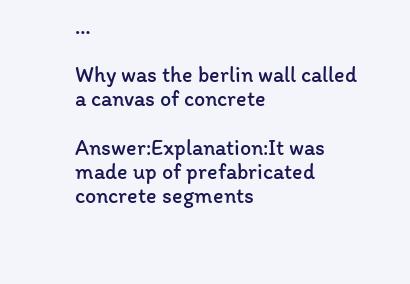…

Why was the berlin wall called a canvas of concrete

Answer:Explanation:It was made up of prefabricated concrete segments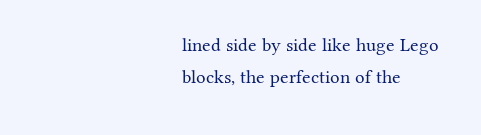lined side by side like huge Lego blocks, the perfection of the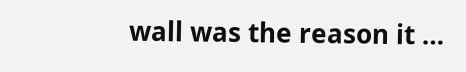wall was the reason it …